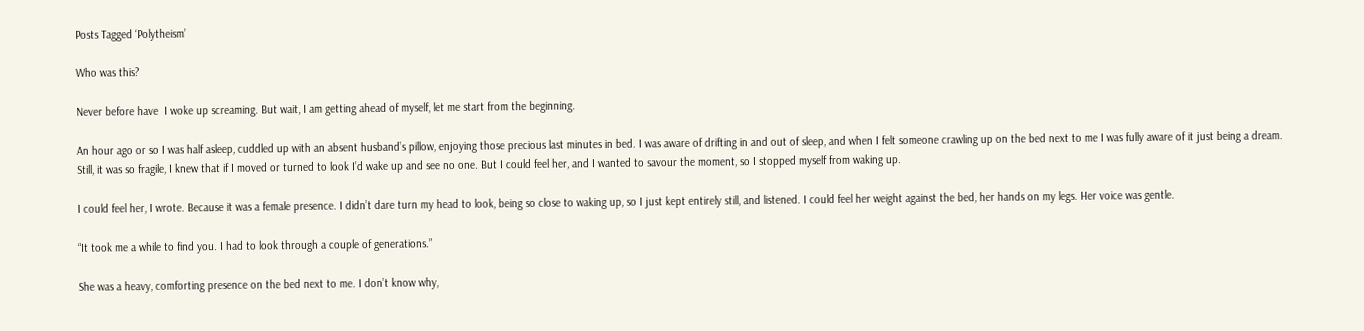Posts Tagged ‘Polytheism’

Who was this?

Never before have  I woke up screaming. But wait, I am getting ahead of myself, let me start from the beginning.

An hour ago or so I was half asleep, cuddled up with an absent husband’s pillow, enjoying those precious last minutes in bed. I was aware of drifting in and out of sleep, and when I felt someone crawling up on the bed next to me I was fully aware of it just being a dream. Still, it was so fragile, I knew that if I moved or turned to look I’d wake up and see no one. But I could feel her, and I wanted to savour the moment, so I stopped myself from waking up.

I could feel her, I wrote. Because it was a female presence. I didn’t dare turn my head to look, being so close to waking up, so I just kept entirely still, and listened. I could feel her weight against the bed, her hands on my legs. Her voice was gentle.

“It took me a while to find you. I had to look through a couple of generations.”

She was a heavy, comforting presence on the bed next to me. I don’t know why,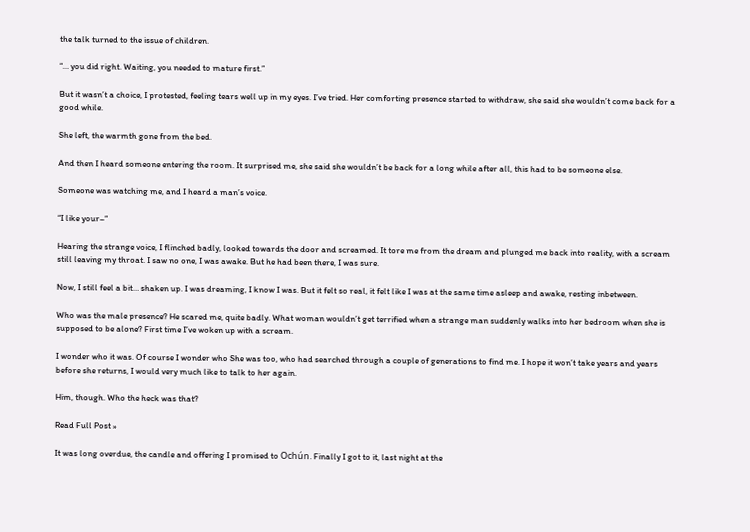the talk turned to the issue of children.

“… you did right. Waiting, you needed to mature first.”

But it wasn’t a choice, I protested, feeling tears well up in my eyes. I’ve tried. Her comforting presence started to withdraw, she said she wouldn’t come back for a good while.

She left, the warmth gone from the bed.

And then I heard someone entering the room. It surprised me, she said she wouldn’t be back for a long while after all, this had to be someone else.

Someone was watching me, and I heard a man’s voice.

“I like your–“

Hearing the strange voice, I flinched badly, looked towards the door and screamed. It tore me from the dream and plunged me back into reality, with a scream still leaving my throat. I saw no one, I was awake. But he had been there, I was sure.

Now, I still feel a bit… shaken up. I was dreaming, I know I was. But it felt so real, it felt like I was at the same time asleep and awake, resting inbetween.

Who was the male presence? He scared me, quite badly. What woman wouldn’t get terrified when a strange man suddenly walks into her bedroom when she is supposed to be alone? First time I’ve woken up with a scream.

I wonder who it was. Of course I wonder who She was too, who had searched through a couple of generations to find me. I hope it won’t take years and years before she returns, I would very much like to talk to her again.

Him, though. Who the heck was that?

Read Full Post »

It was long overdue, the candle and offering I promised to Ochún. Finally I got to it, last night at the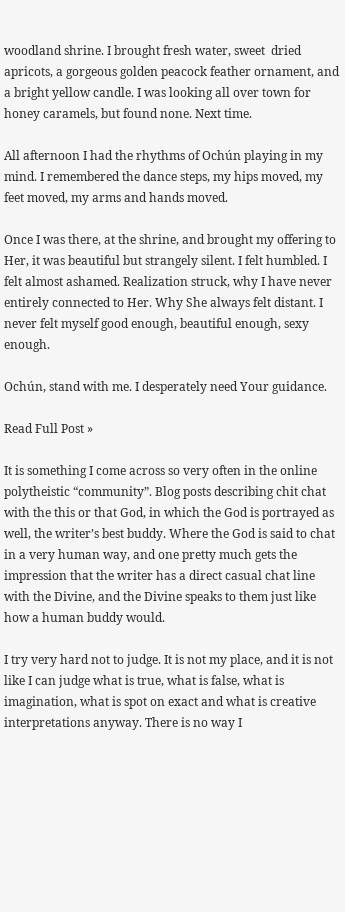woodland shrine. I brought fresh water, sweet  dried apricots, a gorgeous golden peacock feather ornament, and a bright yellow candle. I was looking all over town for honey caramels, but found none. Next time.

All afternoon I had the rhythms of Ochún playing in my mind. I remembered the dance steps, my hips moved, my feet moved, my arms and hands moved.

Once I was there, at the shrine, and brought my offering to Her, it was beautiful but strangely silent. I felt humbled. I felt almost ashamed. Realization struck, why I have never entirely connected to Her. Why She always felt distant. I never felt myself good enough, beautiful enough, sexy enough.

Ochún, stand with me. I desperately need Your guidance.

Read Full Post »

It is something I come across so very often in the online polytheistic “community”. Blog posts describing chit chat with the this or that God, in which the God is portrayed as well, the writer’s best buddy. Where the God is said to chat in a very human way, and one pretty much gets the impression that the writer has a direct casual chat line with the Divine, and the Divine speaks to them just like how a human buddy would.

I try very hard not to judge. It is not my place, and it is not like I can judge what is true, what is false, what is imagination, what is spot on exact and what is creative interpretations anyway. There is no way I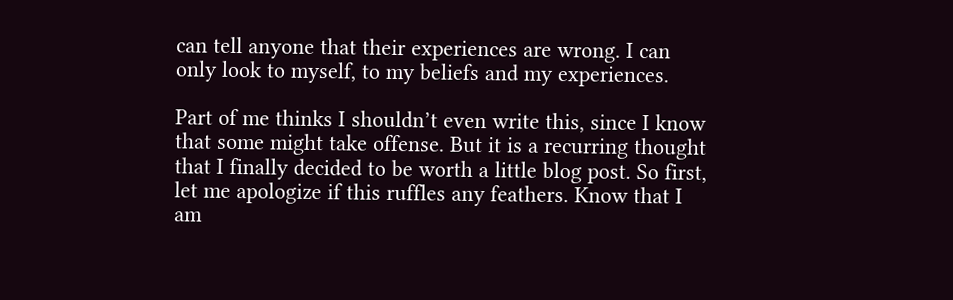can tell anyone that their experiences are wrong. I can only look to myself, to my beliefs and my experiences.

Part of me thinks I shouldn’t even write this, since I know that some might take offense. But it is a recurring thought that I finally decided to be worth a little blog post. So first, let me apologize if this ruffles any feathers. Know that I am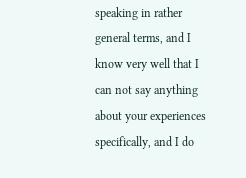speaking in rather general terms, and I know very well that I can not say anything about your experiences specifically, and I do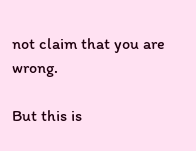not claim that you are wrong.

But this is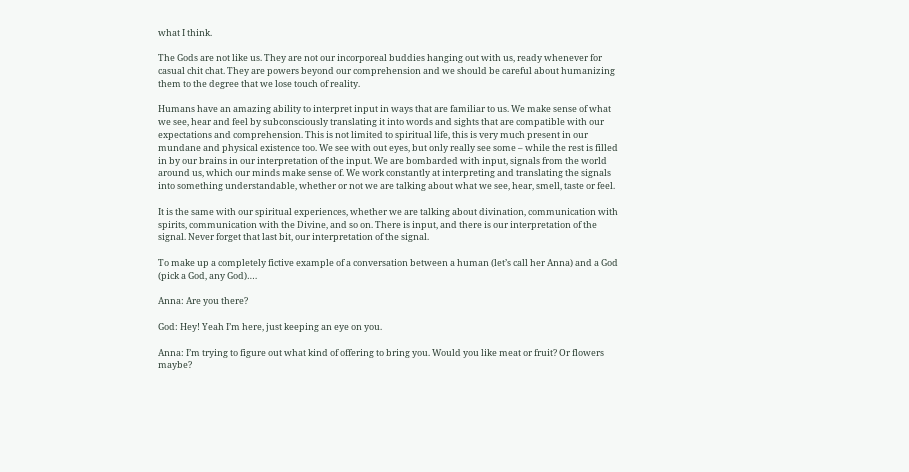what I think.

The Gods are not like us. They are not our incorporeal buddies hanging out with us, ready whenever for casual chit chat. They are powers beyond our comprehension and we should be careful about humanizing them to the degree that we lose touch of reality.

Humans have an amazing ability to interpret input in ways that are familiar to us. We make sense of what we see, hear and feel by subconsciously translating it into words and sights that are compatible with our expectations and comprehension. This is not limited to spiritual life, this is very much present in our mundane and physical existence too. We see with out eyes, but only really see some – while the rest is filled in by our brains in our interpretation of the input. We are bombarded with input, signals from the world around us, which our minds make sense of. We work constantly at interpreting and translating the signals into something understandable, whether or not we are talking about what we see, hear, smell, taste or feel.

It is the same with our spiritual experiences, whether we are talking about divination, communication with spirits, communication with the Divine, and so on. There is input, and there is our interpretation of the signal. Never forget that last bit, our interpretation of the signal.

To make up a completely fictive example of a conversation between a human (let’s call her Anna) and a God (pick a God, any God)….

Anna: Are you there?

God: Hey! Yeah I’m here, just keeping an eye on you.

Anna: I’m trying to figure out what kind of offering to bring you. Would you like meat or fruit? Or flowers maybe?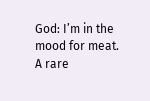God: I’m in the mood for meat. A rare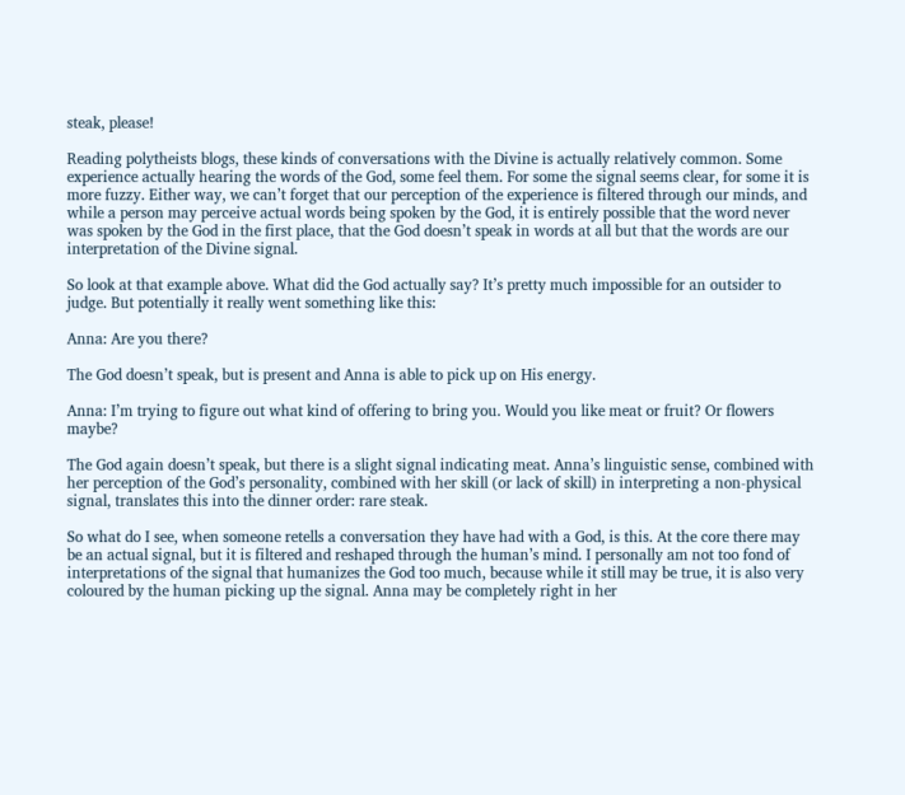steak, please!

Reading polytheists blogs, these kinds of conversations with the Divine is actually relatively common. Some experience actually hearing the words of the God, some feel them. For some the signal seems clear, for some it is more fuzzy. Either way, we can’t forget that our perception of the experience is filtered through our minds, and while a person may perceive actual words being spoken by the God, it is entirely possible that the word never was spoken by the God in the first place, that the God doesn’t speak in words at all but that the words are our interpretation of the Divine signal.

So look at that example above. What did the God actually say? It’s pretty much impossible for an outsider to judge. But potentially it really went something like this:

Anna: Are you there?

The God doesn’t speak, but is present and Anna is able to pick up on His energy.

Anna: I’m trying to figure out what kind of offering to bring you. Would you like meat or fruit? Or flowers maybe?

The God again doesn’t speak, but there is a slight signal indicating meat. Anna’s linguistic sense, combined with her perception of the God’s personality, combined with her skill (or lack of skill) in interpreting a non-physical signal, translates this into the dinner order: rare steak.

So what do I see, when someone retells a conversation they have had with a God, is this. At the core there may be an actual signal, but it is filtered and reshaped through the human’s mind. I personally am not too fond of interpretations of the signal that humanizes the God too much, because while it still may be true, it is also very coloured by the human picking up the signal. Anna may be completely right in her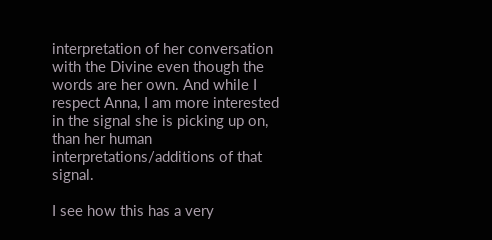interpretation of her conversation with the Divine even though the words are her own. And while I respect Anna, I am more interested in the signal she is picking up on, than her human interpretations/additions of that signal.

I see how this has a very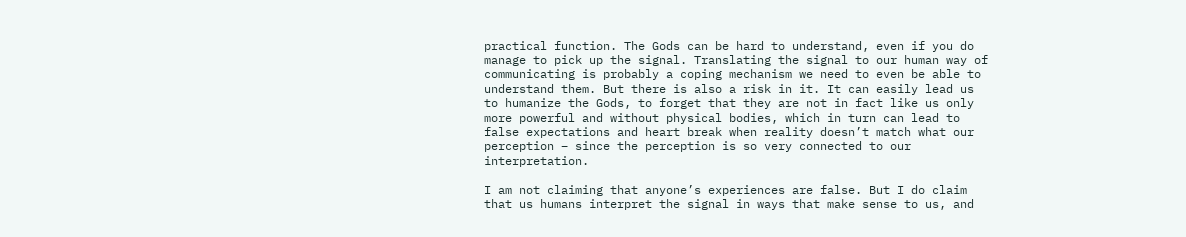practical function. The Gods can be hard to understand, even if you do manage to pick up the signal. Translating the signal to our human way of communicating is probably a coping mechanism we need to even be able to understand them. But there is also a risk in it. It can easily lead us to humanize the Gods, to forget that they are not in fact like us only more powerful and without physical bodies, which in turn can lead to false expectations and heart break when reality doesn’t match what our perception – since the perception is so very connected to our interpretation.

I am not claiming that anyone’s experiences are false. But I do claim that us humans interpret the signal in ways that make sense to us, and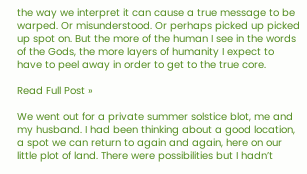the way we interpret it can cause a true message to be warped. Or misunderstood. Or perhaps picked up picked up spot on. But the more of the human I see in the words of the Gods, the more layers of humanity I expect to have to peel away in order to get to the true core.

Read Full Post »

We went out for a private summer solstice blot, me and my husband. I had been thinking about a good location, a spot we can return to again and again, here on our little plot of land. There were possibilities but I hadn’t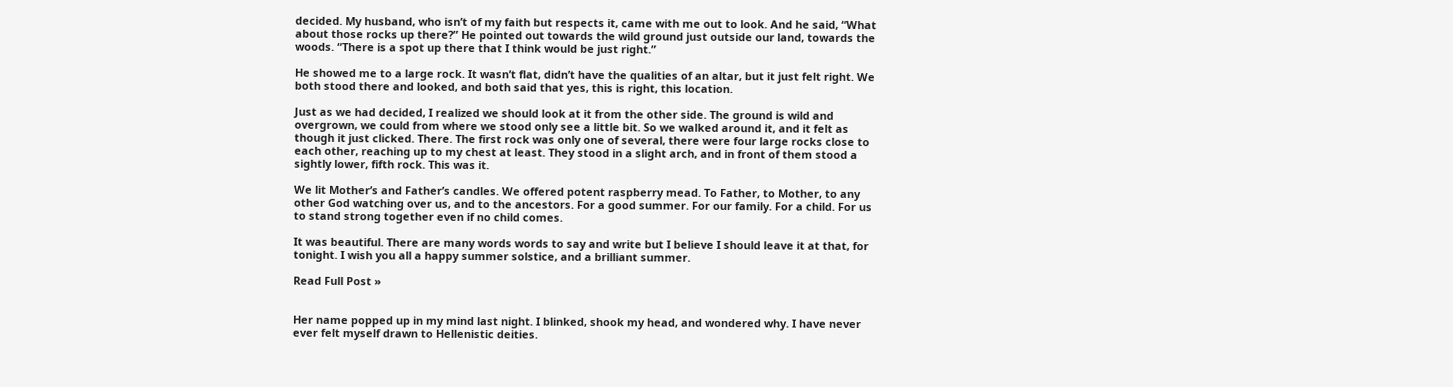decided. My husband, who isn’t of my faith but respects it, came with me out to look. And he said, “What about those rocks up there?” He pointed out towards the wild ground just outside our land, towards the woods. “There is a spot up there that I think would be just right.”

He showed me to a large rock. It wasn’t flat, didn’t have the qualities of an altar, but it just felt right. We both stood there and looked, and both said that yes, this is right, this location.

Just as we had decided, I realized we should look at it from the other side. The ground is wild and overgrown, we could from where we stood only see a little bit. So we walked around it, and it felt as though it just clicked. There. The first rock was only one of several, there were four large rocks close to each other, reaching up to my chest at least. They stood in a slight arch, and in front of them stood a sightly lower, fifth rock. This was it.

We lit Mother’s and Father’s candles. We offered potent raspberry mead. To Father, to Mother, to any other God watching over us, and to the ancestors. For a good summer. For our family. For a child. For us to stand strong together even if no child comes.

It was beautiful. There are many words words to say and write but I believe I should leave it at that, for tonight. I wish you all a happy summer solstice, and a brilliant summer.

Read Full Post »


Her name popped up in my mind last night. I blinked, shook my head, and wondered why. I have never ever felt myself drawn to Hellenistic deities.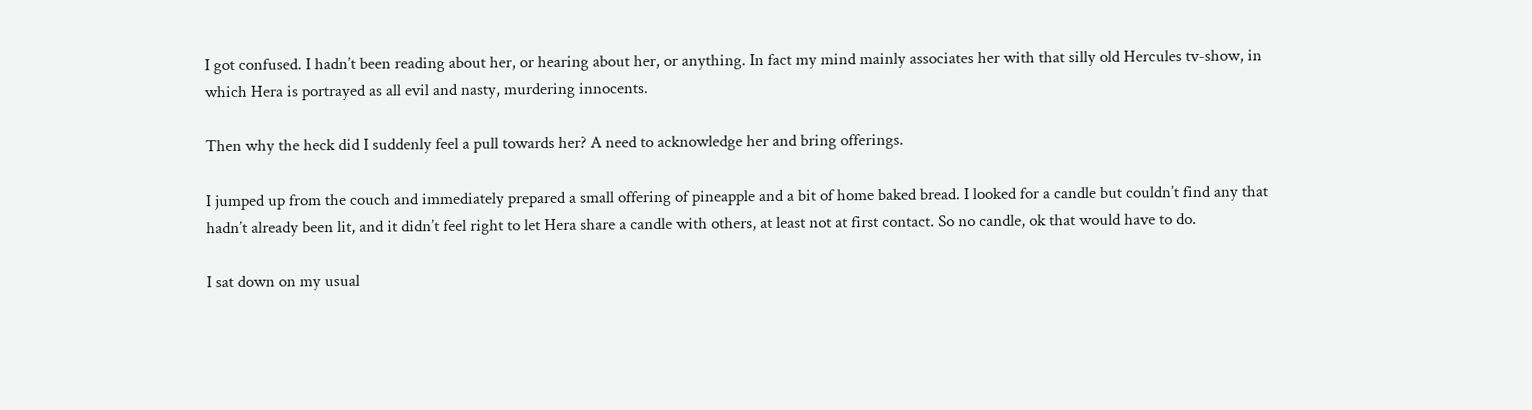I got confused. I hadn’t been reading about her, or hearing about her, or anything. In fact my mind mainly associates her with that silly old Hercules tv-show, in which Hera is portrayed as all evil and nasty, murdering innocents.

Then why the heck did I suddenly feel a pull towards her? A need to acknowledge her and bring offerings.

I jumped up from the couch and immediately prepared a small offering of pineapple and a bit of home baked bread. I looked for a candle but couldn’t find any that hadn’t already been lit, and it didn’t feel right to let Hera share a candle with others, at least not at first contact. So no candle, ok that would have to do.

I sat down on my usual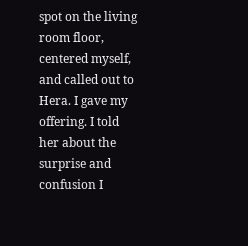spot on the living room floor, centered myself, and called out to Hera. I gave my offering. I told her about the surprise and confusion I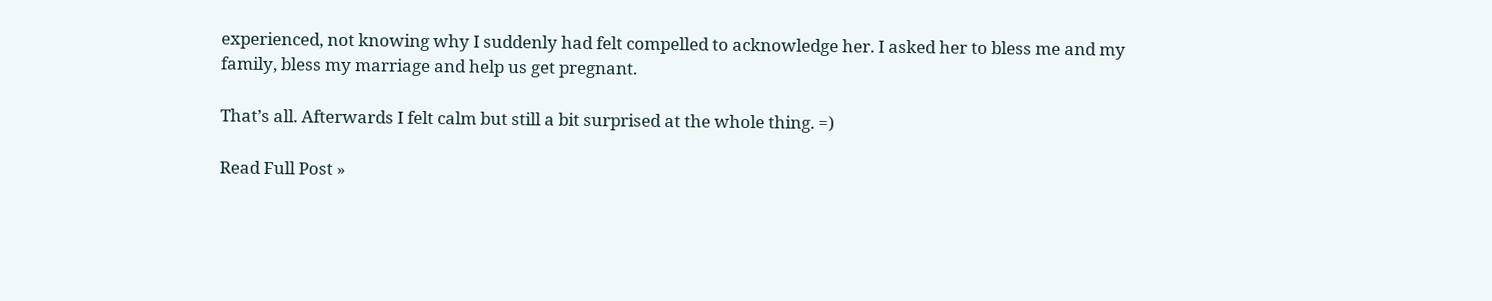experienced, not knowing why I suddenly had felt compelled to acknowledge her. I asked her to bless me and my family, bless my marriage and help us get pregnant.

That’s all. Afterwards I felt calm but still a bit surprised at the whole thing. =)

Read Full Post »